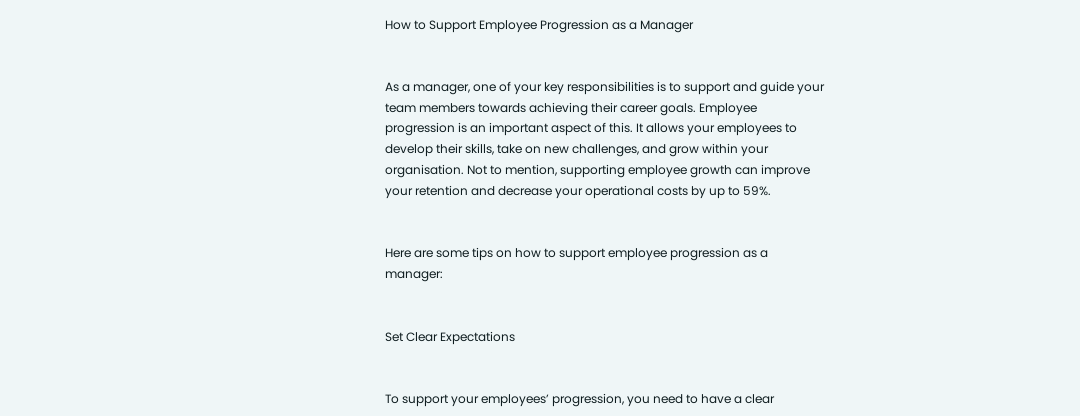How to Support Employee Progression as a Manager


As a manager, one of your key responsibilities is to support and guide your team members towards achieving their career goals. Employee progression is an important aspect of this. It allows your employees to develop their skills, take on new challenges, and grow within your organisation. Not to mention, supporting employee growth can improve your retention and decrease your operational costs by up to 59%.


Here are some tips on how to support employee progression as a manager:


Set Clear Expectations


To support your employees’ progression, you need to have a clear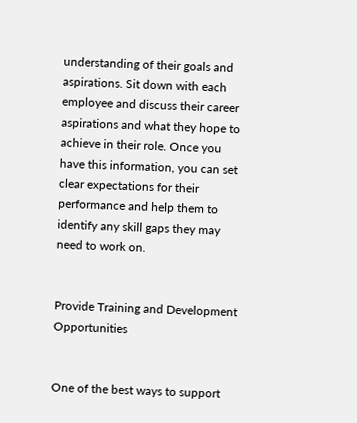understanding of their goals and aspirations. Sit down with each employee and discuss their career aspirations and what they hope to achieve in their role. Once you have this information, you can set clear expectations for their performance and help them to identify any skill gaps they may need to work on.


Provide Training and Development Opportunities


One of the best ways to support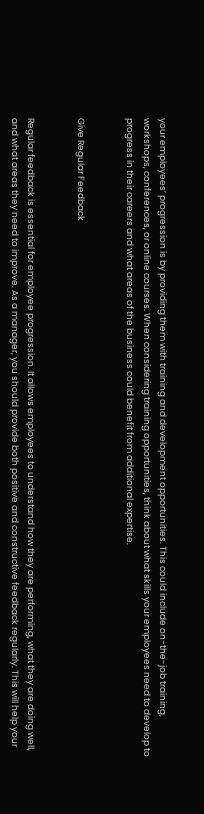your employees’ progression is by providing them with training and development opportunities. This could include on-the-job training, workshops, conferences, or online courses. When considering training opportunities, think about what skills your employees need to develop to progress in their careers and what areas of the business could benefit from additional expertise.


Give Regular Feedback


Regular feedback is essential for employee progression. It allows employees to understand how they are performing, what they are doing well, and what areas they need to improve. As a manager, you should provide both positive and constructive feedback regularly. This will help your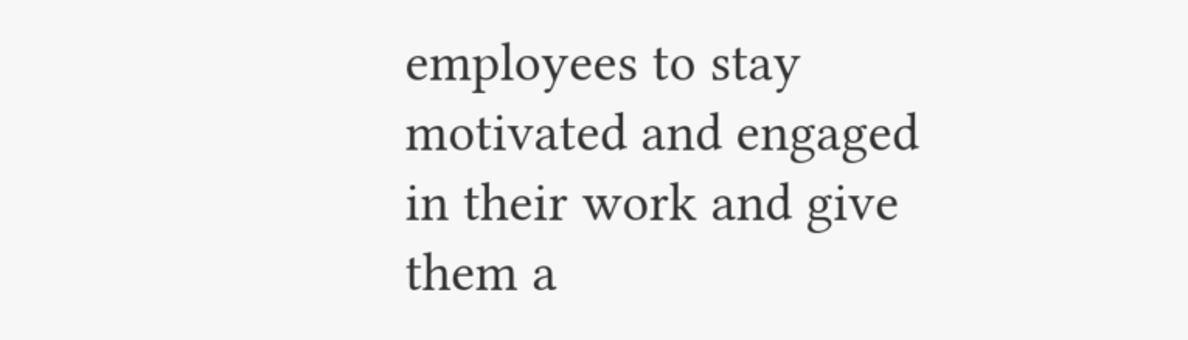employees to stay motivated and engaged in their work and give them a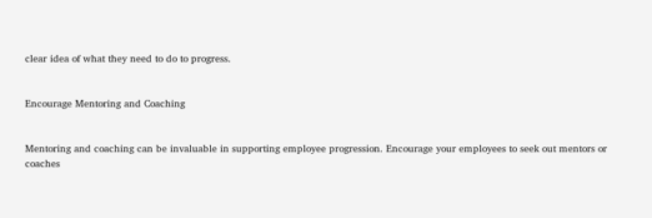clear idea of what they need to do to progress.


Encourage Mentoring and Coaching


Mentoring and coaching can be invaluable in supporting employee progression. Encourage your employees to seek out mentors or coaches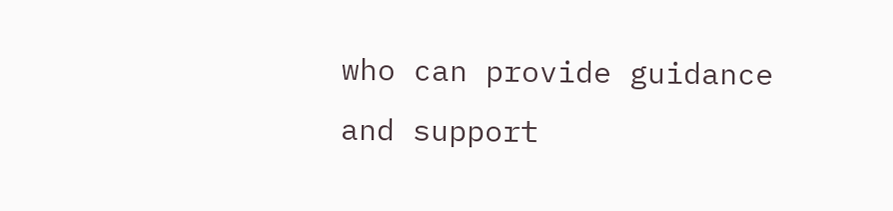who can provide guidance and support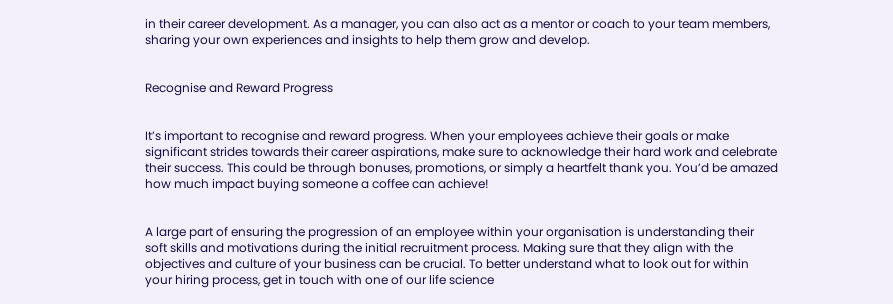in their career development. As a manager, you can also act as a mentor or coach to your team members, sharing your own experiences and insights to help them grow and develop.


Recognise and Reward Progress


It’s important to recognise and reward progress. When your employees achieve their goals or make significant strides towards their career aspirations, make sure to acknowledge their hard work and celebrate their success. This could be through bonuses, promotions, or simply a heartfelt thank you. You’d be amazed how much impact buying someone a coffee can achieve!


A large part of ensuring the progression of an employee within your organisation is understanding their soft skills and motivations during the initial recruitment process. Making sure that they align with the objectives and culture of your business can be crucial. To better understand what to look out for within your hiring process, get in touch with one of our life science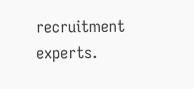recruitment experts.